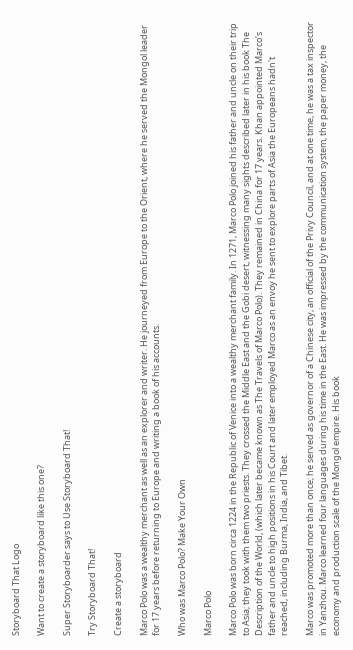Storyboard That Logo

Want to create a storyboard like this one?

Super Storyboarder says to Use Storyboard That!

Try Storyboard That!

Create a storyboard

Marco Polo was a wealthy merchant as well as an explorer and writer. He journeyed from Europe to the Orient, where he served the Mongol leader for 17 years before returning to Europe and writing a book of his accounts.

Who was Marco Polo? Make Your Own

Marco Polo

Marco Polo was born circa 1224 in the Republic of Venice into a wealthy merchant family. In 1271, Marco Polo joined his father and uncle on their trip to Asia; they took with them two priests. They crossed the Middle East and the Gobi desert, witnessing many sights described later in his book The Description of the World, (which later became known as The Travels of Marco Polo). They remained in China for 17 years. Khan appointed Marco's father and uncle to high positions in his Court and later employed Marco as an envoy he sent to explore parts of Asia the Europeans hadn't reached, including Burma, India, and Tibet.

Marco was promoted more than once; he served as governor of a Chinese city, an official of the Privy Council, and at one time, he was a tax inspector in Yanzhou. Marco learned four languages during his time in the East. He was impressed by the communication system, the paper money, the economy and production scale of the Mongol empire. His book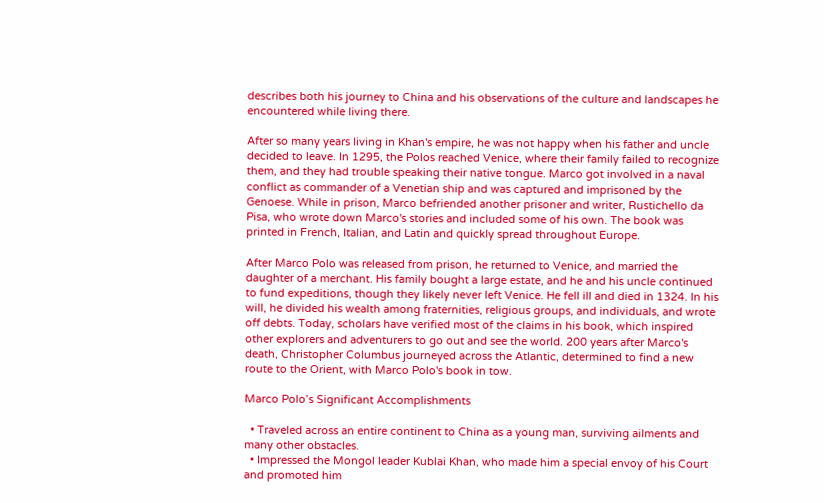describes both his journey to China and his observations of the culture and landscapes he encountered while living there.

After so many years living in Khan's empire, he was not happy when his father and uncle decided to leave. In 1295, the Polos reached Venice, where their family failed to recognize them, and they had trouble speaking their native tongue. Marco got involved in a naval conflict as commander of a Venetian ship and was captured and imprisoned by the Genoese. While in prison, Marco befriended another prisoner and writer, Rustichello da Pisa, who wrote down Marco's stories and included some of his own. The book was printed in French, Italian, and Latin and quickly spread throughout Europe.

After Marco Polo was released from prison, he returned to Venice, and married the daughter of a merchant. His family bought a large estate, and he and his uncle continued to fund expeditions, though they likely never left Venice. He fell ill and died in 1324. In his will, he divided his wealth among fraternities, religious groups, and individuals, and wrote off debts. Today, scholars have verified most of the claims in his book, which inspired other explorers and adventurers to go out and see the world. 200 years after Marco's death, Christopher Columbus journeyed across the Atlantic, determined to find a new route to the Orient, with Marco Polo's book in tow.

Marco Polo’s Significant Accomplishments

  • Traveled across an entire continent to China as a young man, surviving ailments and many other obstacles.
  • Impressed the Mongol leader Kublai Khan, who made him a special envoy of his Court and promoted him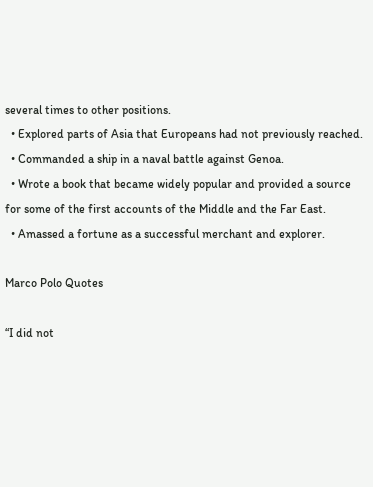several times to other positions.
  • Explored parts of Asia that Europeans had not previously reached.
  • Commanded a ship in a naval battle against Genoa.
  • Wrote a book that became widely popular and provided a source for some of the first accounts of the Middle and the Far East.
  • Amassed a fortune as a successful merchant and explorer.

Marco Polo Quotes

“I did not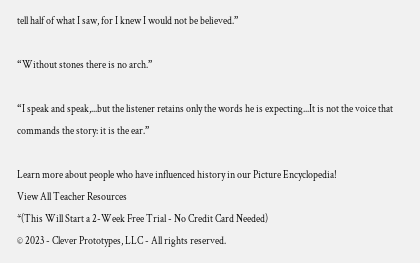tell half of what I saw, for I knew I would not be believed.”

“Without stones there is no arch.”

“I speak and speak,...but the listener retains only the words he is expecting...It is not the voice that commands the story: it is the ear.”

Learn more about people who have influenced history in our Picture Encyclopedia!
View All Teacher Resources
*(This Will Start a 2-Week Free Trial - No Credit Card Needed)
© 2023 - Clever Prototypes, LLC - All rights reserved.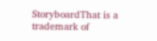StoryboardThat is a trademark of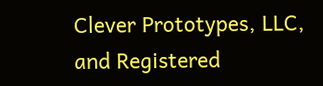Clever Prototypes, LLC, and Registered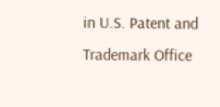in U.S. Patent and Trademark Office